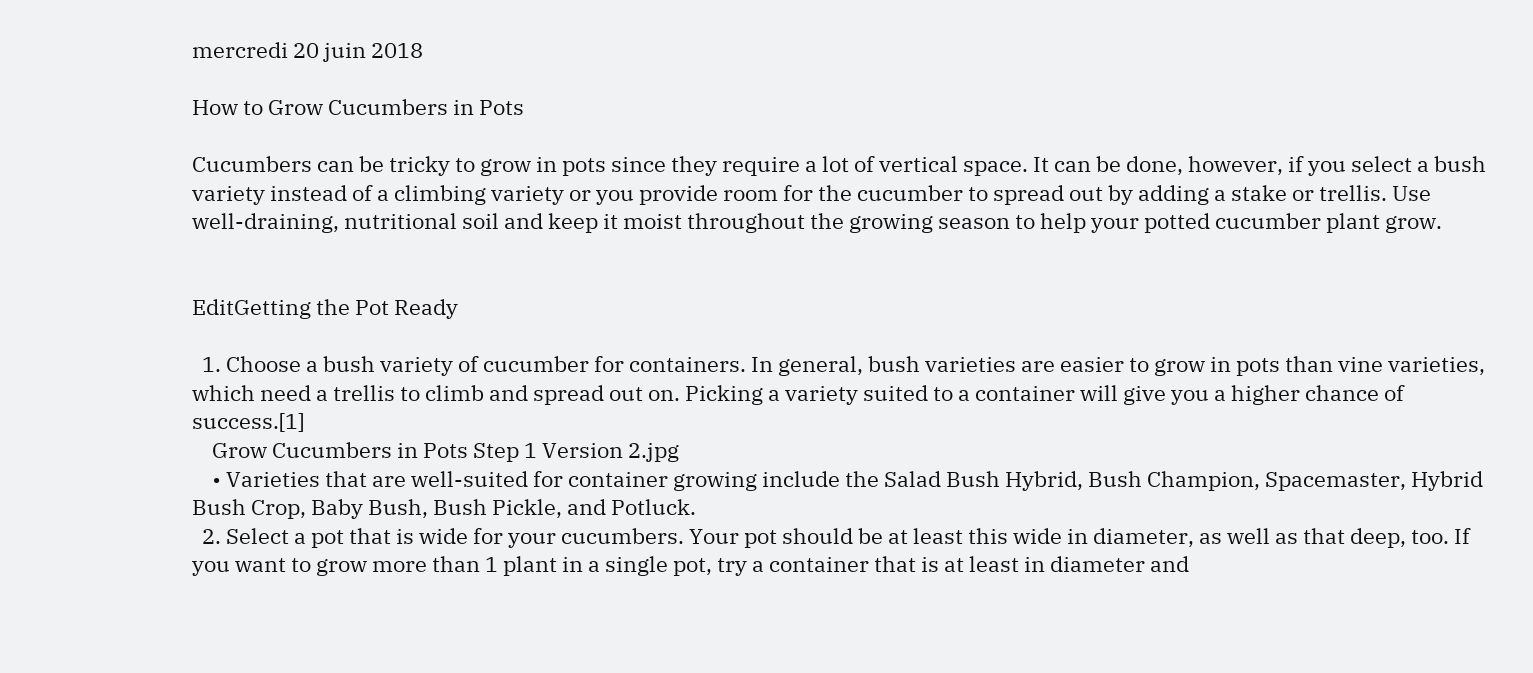mercredi 20 juin 2018

How to Grow Cucumbers in Pots

Cucumbers can be tricky to grow in pots since they require a lot of vertical space. It can be done, however, if you select a bush variety instead of a climbing variety or you provide room for the cucumber to spread out by adding a stake or trellis. Use well-draining, nutritional soil and keep it moist throughout the growing season to help your potted cucumber plant grow.


EditGetting the Pot Ready

  1. Choose a bush variety of cucumber for containers. In general, bush varieties are easier to grow in pots than vine varieties, which need a trellis to climb and spread out on. Picking a variety suited to a container will give you a higher chance of success.[1]
    Grow Cucumbers in Pots Step 1 Version 2.jpg
    • Varieties that are well-suited for container growing include the Salad Bush Hybrid, Bush Champion, Spacemaster, Hybrid Bush Crop, Baby Bush, Bush Pickle, and Potluck.
  2. Select a pot that is wide for your cucumbers. Your pot should be at least this wide in diameter, as well as that deep, too. If you want to grow more than 1 plant in a single pot, try a container that is at least in diameter and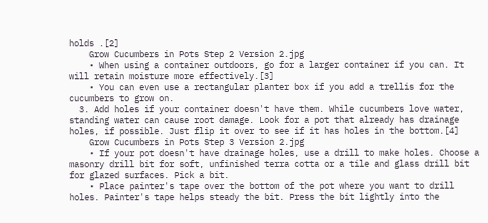holds .[2]
    Grow Cucumbers in Pots Step 2 Version 2.jpg
    • When using a container outdoors, go for a larger container if you can. It will retain moisture more effectively.[3]
    • You can even use a rectangular planter box if you add a trellis for the cucumbers to grow on.
  3. Add holes if your container doesn't have them. While cucumbers love water, standing water can cause root damage. Look for a pot that already has drainage holes, if possible. Just flip it over to see if it has holes in the bottom.[4]
    Grow Cucumbers in Pots Step 3 Version 2.jpg
    • If your pot doesn't have drainage holes, use a drill to make holes. Choose a masonry drill bit for soft, unfinished terra cotta or a tile and glass drill bit for glazed surfaces. Pick a bit.
    • Place painter's tape over the bottom of the pot where you want to drill holes. Painter's tape helps steady the bit. Press the bit lightly into the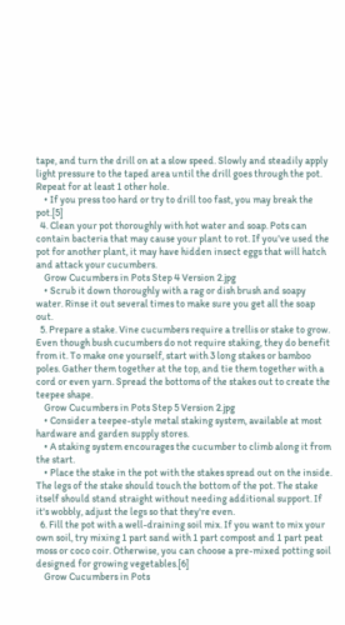tape, and turn the drill on at a slow speed. Slowly and steadily apply light pressure to the taped area until the drill goes through the pot. Repeat for at least 1 other hole.
    • If you press too hard or try to drill too fast, you may break the pot.[5]
  4. Clean your pot thoroughly with hot water and soap. Pots can contain bacteria that may cause your plant to rot. If you've used the pot for another plant, it may have hidden insect eggs that will hatch and attack your cucumbers.
    Grow Cucumbers in Pots Step 4 Version 2.jpg
    • Scrub it down thoroughly with a rag or dish brush and soapy water. Rinse it out several times to make sure you get all the soap out.
  5. Prepare a stake. Vine cucumbers require a trellis or stake to grow. Even though bush cucumbers do not require staking, they do benefit from it. To make one yourself, start with 3 long stakes or bamboo poles. Gather them together at the top, and tie them together with a cord or even yarn. Spread the bottoms of the stakes out to create the teepee shape.
    Grow Cucumbers in Pots Step 5 Version 2.jpg
    • Consider a teepee-style metal staking system, available at most hardware and garden supply stores.
    • A staking system encourages the cucumber to climb along it from the start.
    • Place the stake in the pot with the stakes spread out on the inside. The legs of the stake should touch the bottom of the pot. The stake itself should stand straight without needing additional support. If it's wobbly, adjust the legs so that they're even.
  6. Fill the pot with a well-draining soil mix. If you want to mix your own soil, try mixing 1 part sand with 1 part compost and 1 part peat moss or coco coir. Otherwise, you can choose a pre-mixed potting soil designed for growing vegetables.[6]
    Grow Cucumbers in Pots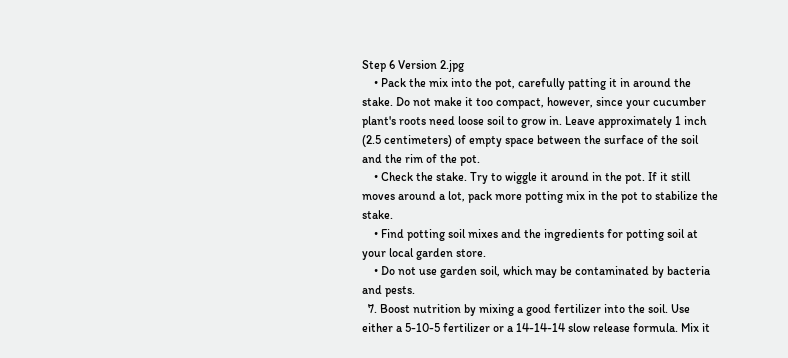Step 6 Version 2.jpg
    • Pack the mix into the pot, carefully patting it in around the stake. Do not make it too compact, however, since your cucumber plant's roots need loose soil to grow in. Leave approximately 1 inch (2.5 centimeters) of empty space between the surface of the soil and the rim of the pot.
    • Check the stake. Try to wiggle it around in the pot. If it still moves around a lot, pack more potting mix in the pot to stabilize the stake.
    • Find potting soil mixes and the ingredients for potting soil at your local garden store.
    • Do not use garden soil, which may be contaminated by bacteria and pests.
  7. Boost nutrition by mixing a good fertilizer into the soil. Use either a 5-10-5 fertilizer or a 14-14-14 slow release formula. Mix it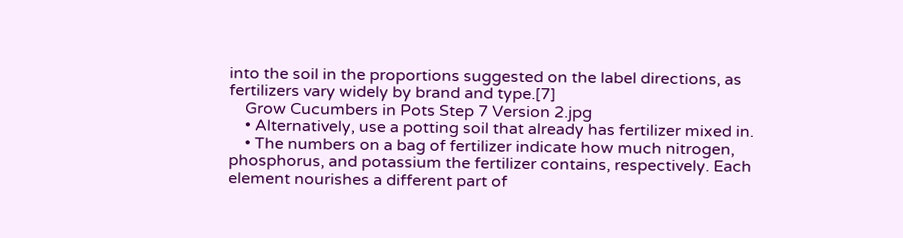into the soil in the proportions suggested on the label directions, as fertilizers vary widely by brand and type.[7]
    Grow Cucumbers in Pots Step 7 Version 2.jpg
    • Alternatively, use a potting soil that already has fertilizer mixed in.
    • The numbers on a bag of fertilizer indicate how much nitrogen, phosphorus, and potassium the fertilizer contains, respectively. Each element nourishes a different part of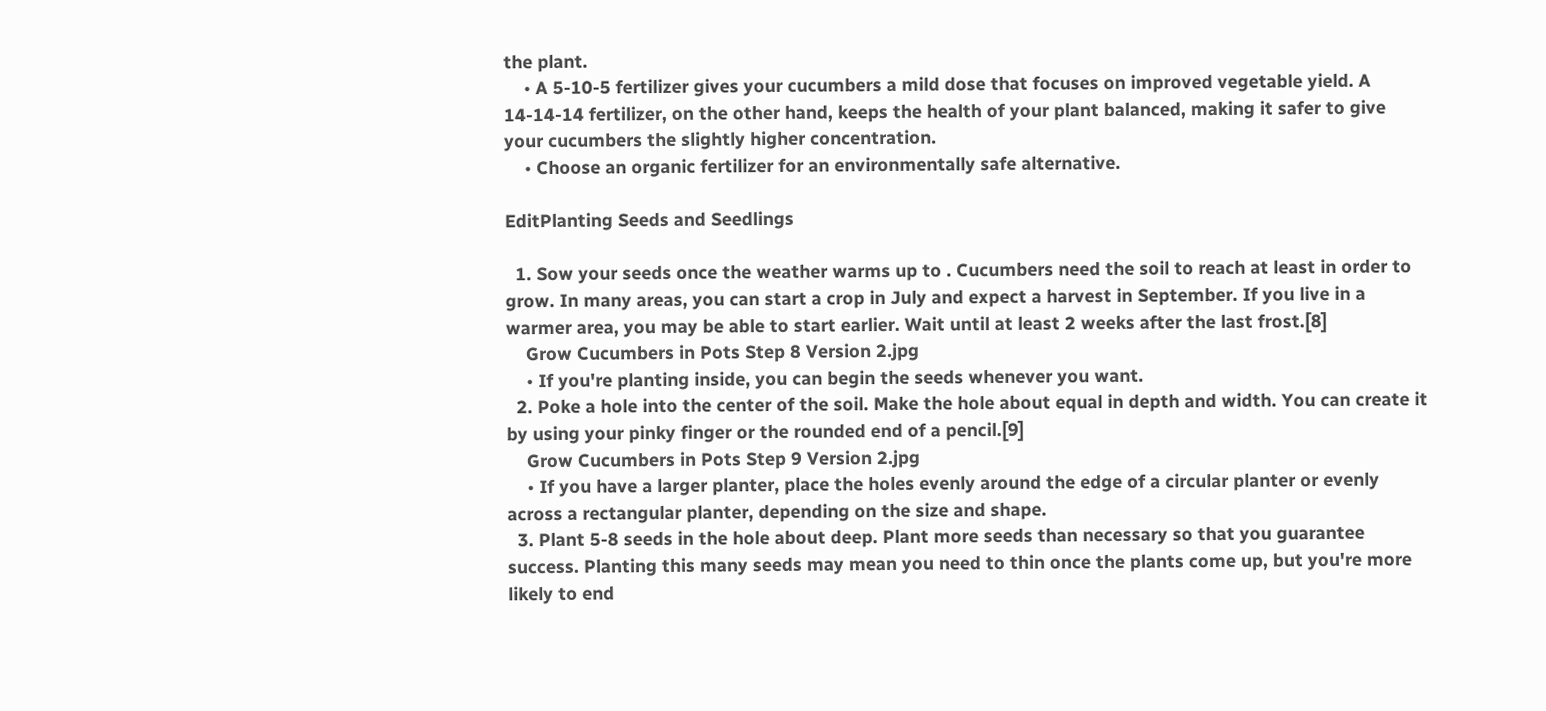the plant.
    • A 5-10-5 fertilizer gives your cucumbers a mild dose that focuses on improved vegetable yield. A 14-14-14 fertilizer, on the other hand, keeps the health of your plant balanced, making it safer to give your cucumbers the slightly higher concentration.
    • Choose an organic fertilizer for an environmentally safe alternative.

EditPlanting Seeds and Seedlings

  1. Sow your seeds once the weather warms up to . Cucumbers need the soil to reach at least in order to grow. In many areas, you can start a crop in July and expect a harvest in September. If you live in a warmer area, you may be able to start earlier. Wait until at least 2 weeks after the last frost.[8]
    Grow Cucumbers in Pots Step 8 Version 2.jpg
    • If you're planting inside, you can begin the seeds whenever you want.
  2. Poke a hole into the center of the soil. Make the hole about equal in depth and width. You can create it by using your pinky finger or the rounded end of a pencil.[9]
    Grow Cucumbers in Pots Step 9 Version 2.jpg
    • If you have a larger planter, place the holes evenly around the edge of a circular planter or evenly across a rectangular planter, depending on the size and shape.
  3. Plant 5-8 seeds in the hole about deep. Plant more seeds than necessary so that you guarantee success. Planting this many seeds may mean you need to thin once the plants come up, but you're more likely to end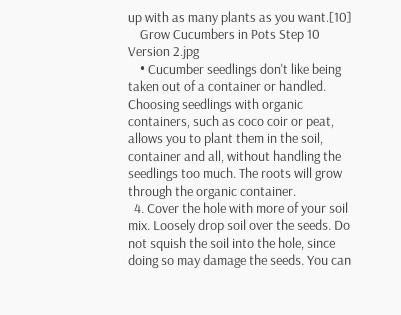up with as many plants as you want.[10]
    Grow Cucumbers in Pots Step 10 Version 2.jpg
    • Cucumber seedlings don't like being taken out of a container or handled. Choosing seedlings with organic containers, such as coco coir or peat, allows you to plant them in the soil, container and all, without handling the seedlings too much. The roots will grow through the organic container.
  4. Cover the hole with more of your soil mix. Loosely drop soil over the seeds. Do not squish the soil into the hole, since doing so may damage the seeds. You can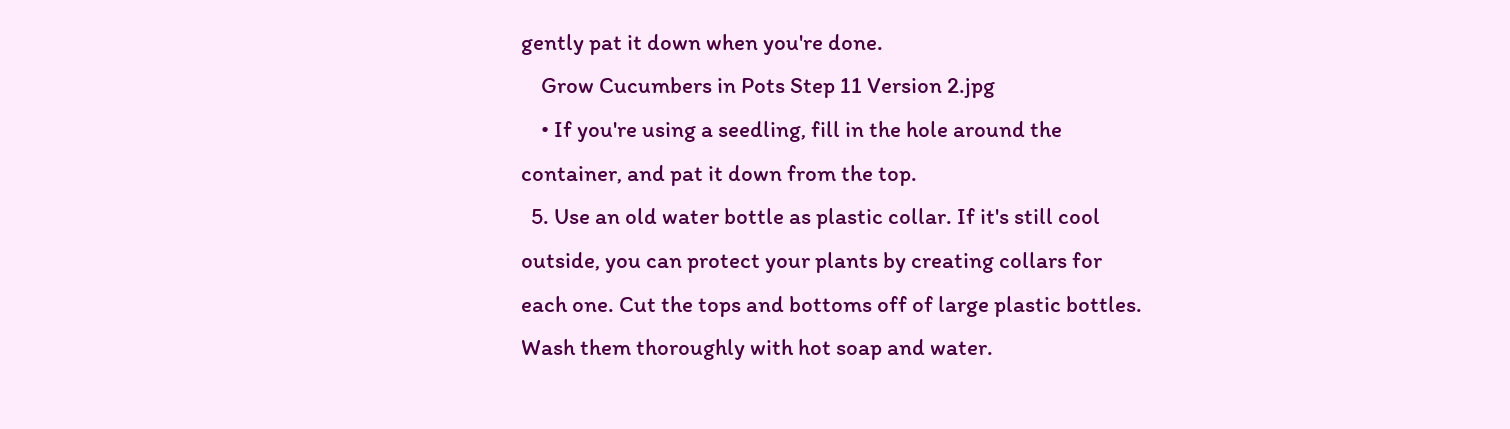gently pat it down when you're done.
    Grow Cucumbers in Pots Step 11 Version 2.jpg
    • If you're using a seedling, fill in the hole around the container, and pat it down from the top.
  5. Use an old water bottle as plastic collar. If it's still cool outside, you can protect your plants by creating collars for each one. Cut the tops and bottoms off of large plastic bottles. Wash them thoroughly with hot soap and water.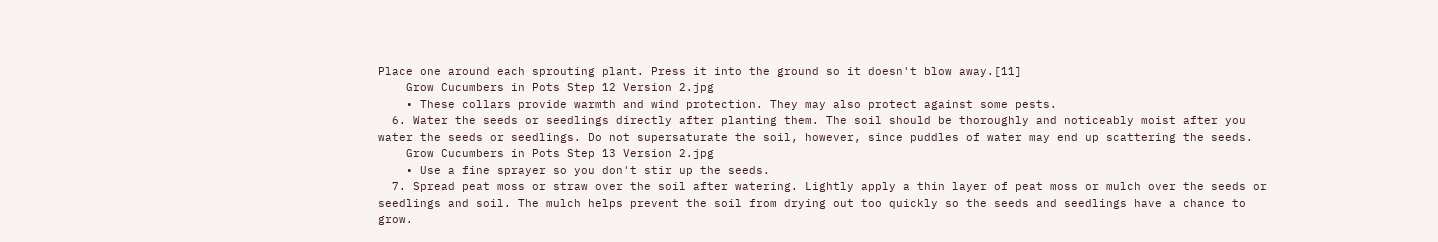Place one around each sprouting plant. Press it into the ground so it doesn't blow away.[11]
    Grow Cucumbers in Pots Step 12 Version 2.jpg
    • These collars provide warmth and wind protection. They may also protect against some pests.
  6. Water the seeds or seedlings directly after planting them. The soil should be thoroughly and noticeably moist after you water the seeds or seedlings. Do not supersaturate the soil, however, since puddles of water may end up scattering the seeds.
    Grow Cucumbers in Pots Step 13 Version 2.jpg
    • Use a fine sprayer so you don't stir up the seeds.
  7. Spread peat moss or straw over the soil after watering. Lightly apply a thin layer of peat moss or mulch over the seeds or seedlings and soil. The mulch helps prevent the soil from drying out too quickly so the seeds and seedlings have a chance to grow.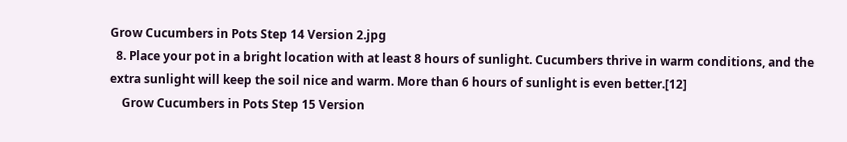Grow Cucumbers in Pots Step 14 Version 2.jpg
  8. Place your pot in a bright location with at least 8 hours of sunlight. Cucumbers thrive in warm conditions, and the extra sunlight will keep the soil nice and warm. More than 6 hours of sunlight is even better.[12]
    Grow Cucumbers in Pots Step 15 Version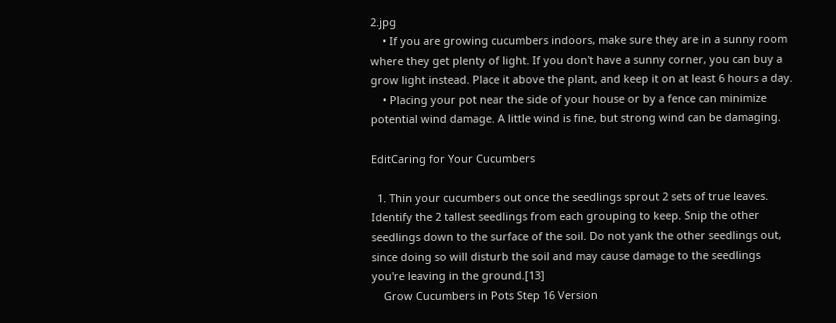2.jpg
    • If you are growing cucumbers indoors, make sure they are in a sunny room where they get plenty of light. If you don't have a sunny corner, you can buy a grow light instead. Place it above the plant, and keep it on at least 6 hours a day.
    • Placing your pot near the side of your house or by a fence can minimize potential wind damage. A little wind is fine, but strong wind can be damaging.

EditCaring for Your Cucumbers

  1. Thin your cucumbers out once the seedlings sprout 2 sets of true leaves. Identify the 2 tallest seedlings from each grouping to keep. Snip the other seedlings down to the surface of the soil. Do not yank the other seedlings out, since doing so will disturb the soil and may cause damage to the seedlings you're leaving in the ground.[13]
    Grow Cucumbers in Pots Step 16 Version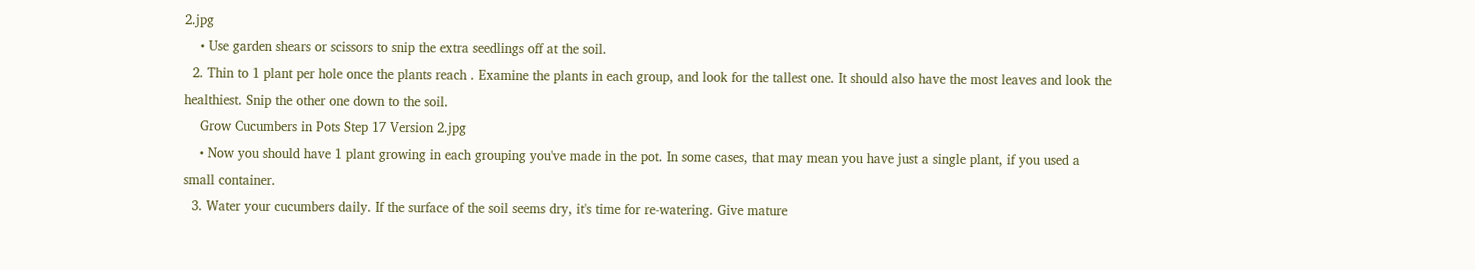2.jpg
    • Use garden shears or scissors to snip the extra seedlings off at the soil.
  2. Thin to 1 plant per hole once the plants reach . Examine the plants in each group, and look for the tallest one. It should also have the most leaves and look the healthiest. Snip the other one down to the soil.
    Grow Cucumbers in Pots Step 17 Version 2.jpg
    • Now you should have 1 plant growing in each grouping you've made in the pot. In some cases, that may mean you have just a single plant, if you used a small container.
  3. Water your cucumbers daily. If the surface of the soil seems dry, it's time for re-watering. Give mature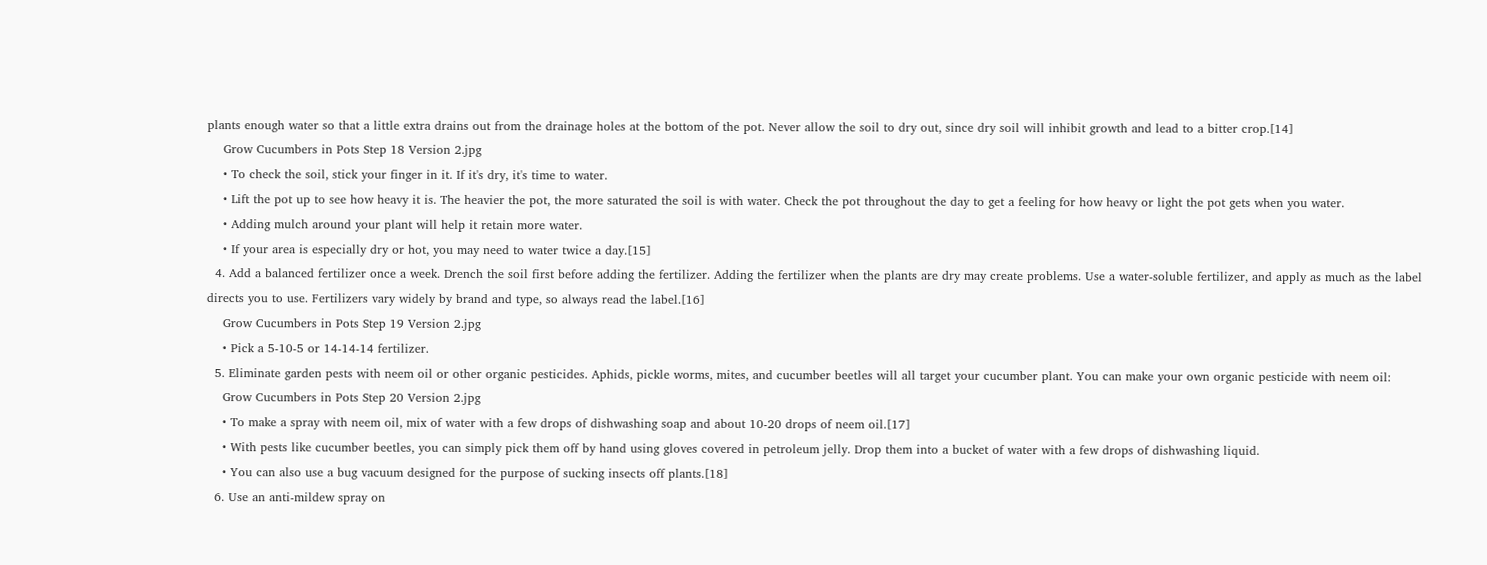plants enough water so that a little extra drains out from the drainage holes at the bottom of the pot. Never allow the soil to dry out, since dry soil will inhibit growth and lead to a bitter crop.[14]
    Grow Cucumbers in Pots Step 18 Version 2.jpg
    • To check the soil, stick your finger in it. If it's dry, it's time to water.
    • Lift the pot up to see how heavy it is. The heavier the pot, the more saturated the soil is with water. Check the pot throughout the day to get a feeling for how heavy or light the pot gets when you water.
    • Adding mulch around your plant will help it retain more water.
    • If your area is especially dry or hot, you may need to water twice a day.[15]
  4. Add a balanced fertilizer once a week. Drench the soil first before adding the fertilizer. Adding the fertilizer when the plants are dry may create problems. Use a water-soluble fertilizer, and apply as much as the label directs you to use. Fertilizers vary widely by brand and type, so always read the label.[16]
    Grow Cucumbers in Pots Step 19 Version 2.jpg
    • Pick a 5-10-5 or 14-14-14 fertilizer.
  5. Eliminate garden pests with neem oil or other organic pesticides. Aphids, pickle worms, mites, and cucumber beetles will all target your cucumber plant. You can make your own organic pesticide with neem oil:
    Grow Cucumbers in Pots Step 20 Version 2.jpg
    • To make a spray with neem oil, mix of water with a few drops of dishwashing soap and about 10-20 drops of neem oil.[17]
    • With pests like cucumber beetles, you can simply pick them off by hand using gloves covered in petroleum jelly. Drop them into a bucket of water with a few drops of dishwashing liquid.
    • You can also use a bug vacuum designed for the purpose of sucking insects off plants.[18]
  6. Use an anti-mildew spray on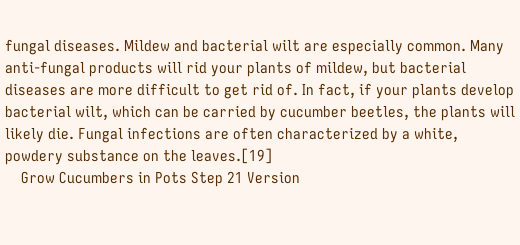fungal diseases. Mildew and bacterial wilt are especially common. Many anti-fungal products will rid your plants of mildew, but bacterial diseases are more difficult to get rid of. In fact, if your plants develop bacterial wilt, which can be carried by cucumber beetles, the plants will likely die. Fungal infections are often characterized by a white, powdery substance on the leaves.[19]
    Grow Cucumbers in Pots Step 21 Version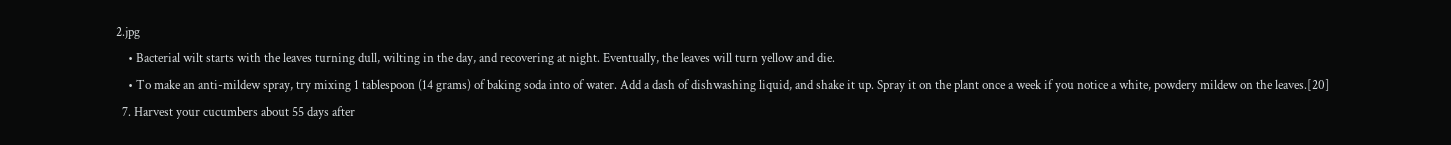2.jpg
    • Bacterial wilt starts with the leaves turning dull, wilting in the day, and recovering at night. Eventually, the leaves will turn yellow and die.
    • To make an anti-mildew spray, try mixing 1 tablespoon (14 grams) of baking soda into of water. Add a dash of dishwashing liquid, and shake it up. Spray it on the plant once a week if you notice a white, powdery mildew on the leaves.[20]
  7. Harvest your cucumbers about 55 days after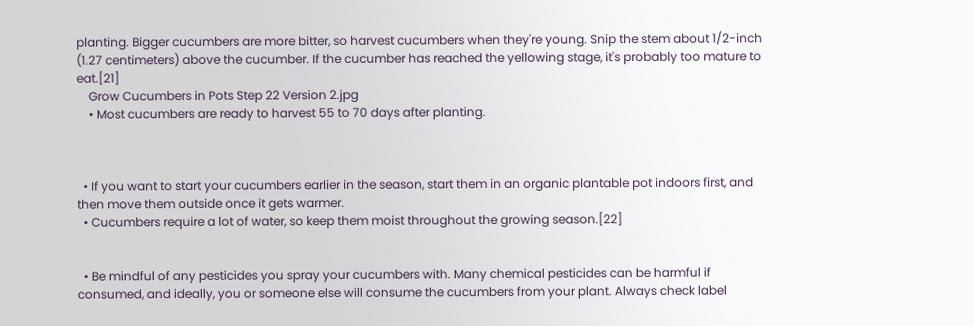planting. Bigger cucumbers are more bitter, so harvest cucumbers when they're young. Snip the stem about 1/2-inch (1.27 centimeters) above the cucumber. If the cucumber has reached the yellowing stage, it's probably too mature to eat.[21]
    Grow Cucumbers in Pots Step 22 Version 2.jpg
    • Most cucumbers are ready to harvest 55 to 70 days after planting.



  • If you want to start your cucumbers earlier in the season, start them in an organic plantable pot indoors first, and then move them outside once it gets warmer.
  • Cucumbers require a lot of water, so keep them moist throughout the growing season.[22]


  • Be mindful of any pesticides you spray your cucumbers with. Many chemical pesticides can be harmful if consumed, and ideally, you or someone else will consume the cucumbers from your plant. Always check label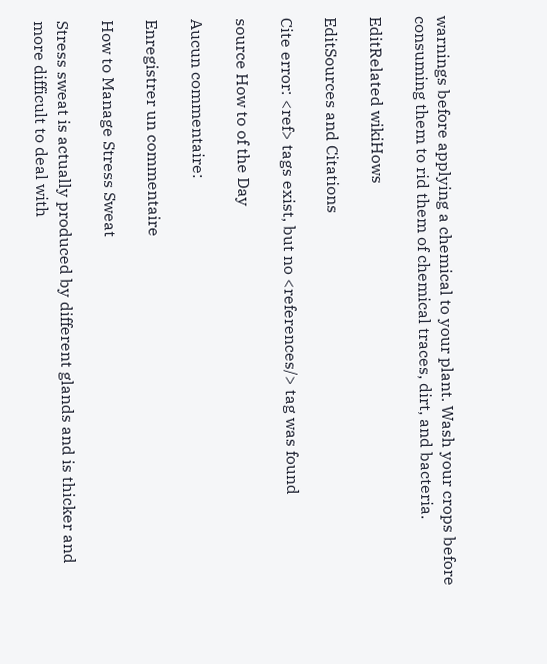warnings before applying a chemical to your plant. Wash your crops before consuming them to rid them of chemical traces, dirt, and bacteria.

EditRelated wikiHows

EditSources and Citations

Cite error: <ref> tags exist, but no <references/> tag was found

source How to of the Day

Aucun commentaire:

Enregistrer un commentaire

How to Manage Stress Sweat

Stress sweat is actually produced by different glands and is thicker and more difficult to deal with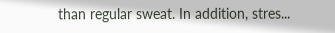than regular sweat. In addition, stres...